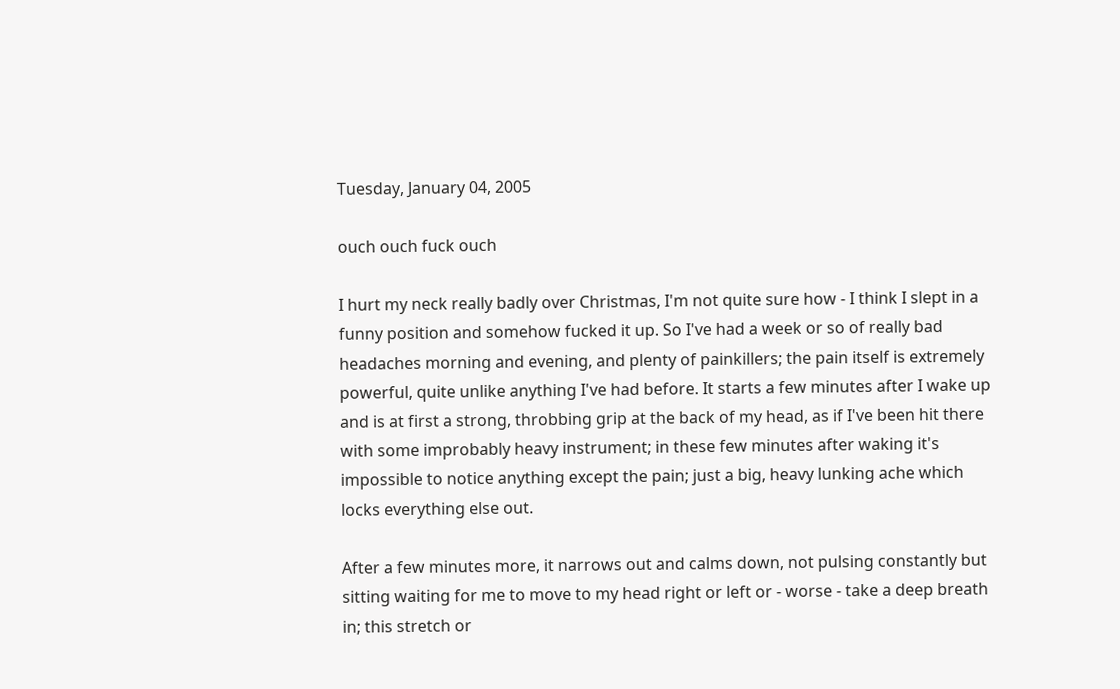Tuesday, January 04, 2005

ouch ouch fuck ouch

I hurt my neck really badly over Christmas, I'm not quite sure how - I think I slept in a funny position and somehow fucked it up. So I've had a week or so of really bad headaches morning and evening, and plenty of painkillers; the pain itself is extremely powerful, quite unlike anything I've had before. It starts a few minutes after I wake up and is at first a strong, throbbing grip at the back of my head, as if I've been hit there with some improbably heavy instrument; in these few minutes after waking it's impossible to notice anything except the pain; just a big, heavy lunking ache which locks everything else out.

After a few minutes more, it narrows out and calms down, not pulsing constantly but sitting waiting for me to move to my head right or left or - worse - take a deep breath in; this stretch or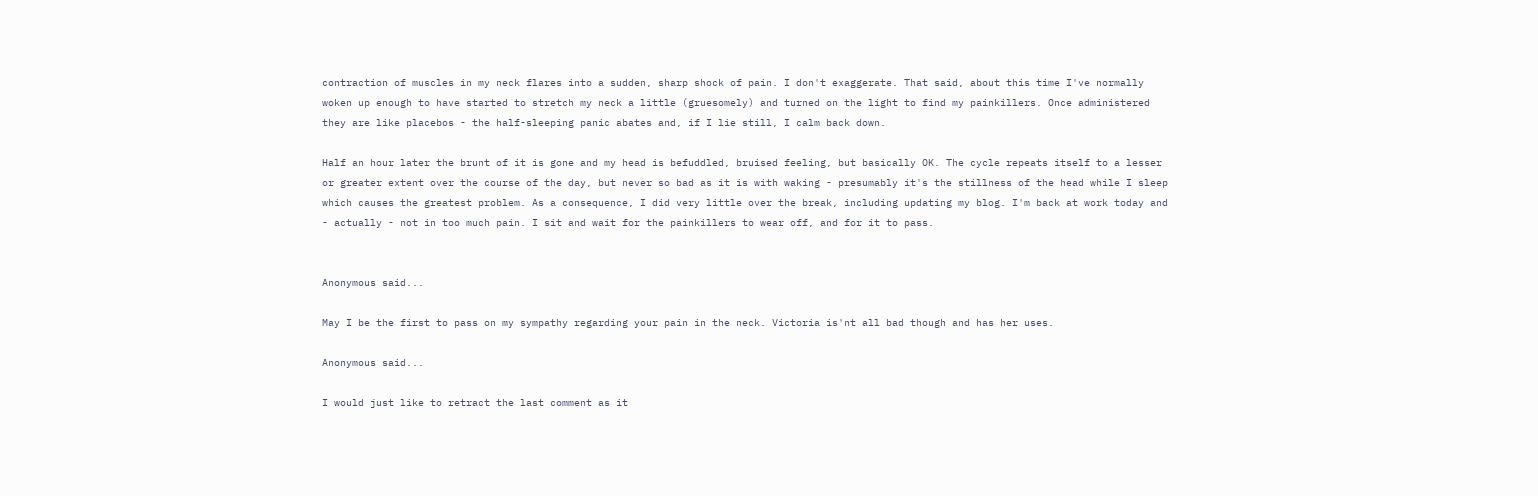contraction of muscles in my neck flares into a sudden, sharp shock of pain. I don't exaggerate. That said, about this time I've normally woken up enough to have started to stretch my neck a little (gruesomely) and turned on the light to find my painkillers. Once administered they are like placebos - the half-sleeping panic abates and, if I lie still, I calm back down.

Half an hour later the brunt of it is gone and my head is befuddled, bruised feeling, but basically OK. The cycle repeats itself to a lesser or greater extent over the course of the day, but never so bad as it is with waking - presumably it's the stillness of the head while I sleep which causes the greatest problem. As a consequence, I did very little over the break, including updating my blog. I'm back at work today and - actually - not in too much pain. I sit and wait for the painkillers to wear off, and for it to pass.


Anonymous said...

May I be the first to pass on my sympathy regarding your pain in the neck. Victoria is'nt all bad though and has her uses.

Anonymous said...

I would just like to retract the last comment as it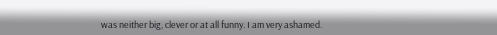was neither big, clever or at all funny. I am very ashamed.